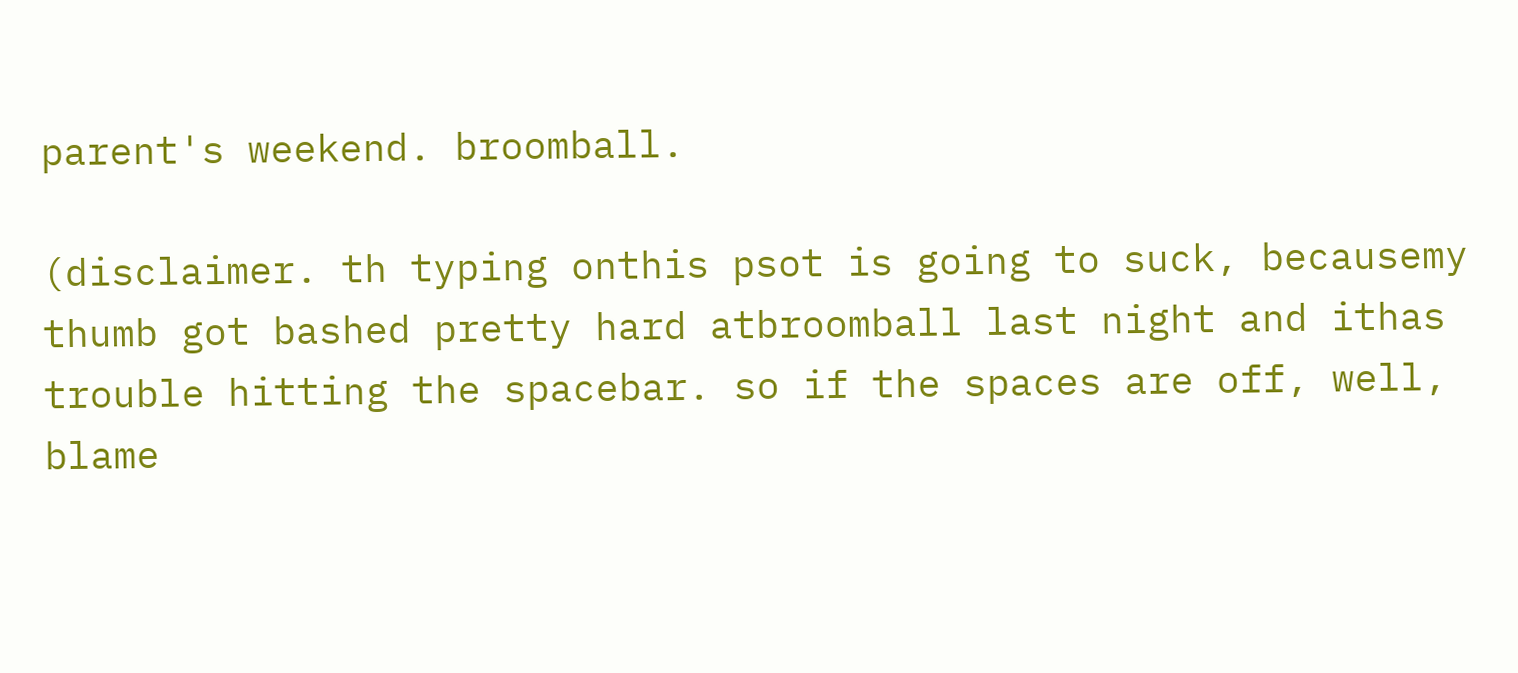parent's weekend. broomball.

(disclaimer. th typing onthis psot is going to suck, becausemy thumb got bashed pretty hard atbroomball last night and ithas trouble hitting the spacebar. so if the spaces are off, well, blame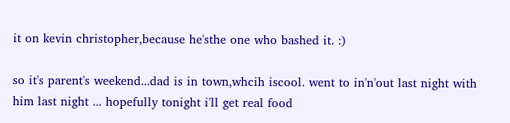it on kevin christopher,because he'sthe one who bashed it. :)

so it's parent's weekend...dad is in town,whcih iscool. went to in'n'out last night with him last night ... hopefully tonight i'll get real food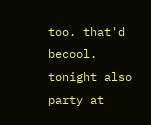too. that'd becool. tonight also party at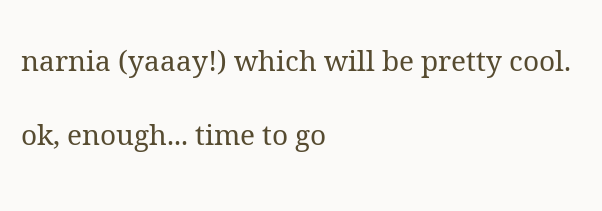narnia (yaaay!) which will be pretty cool.

ok, enough... time to go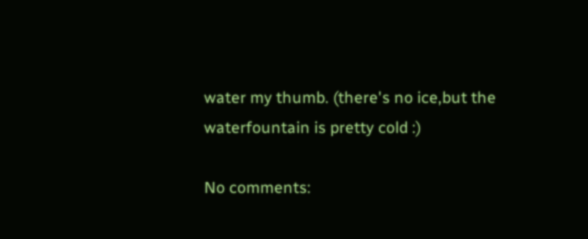water my thumb. (there's no ice,but the waterfountain is pretty cold :)

No comments: